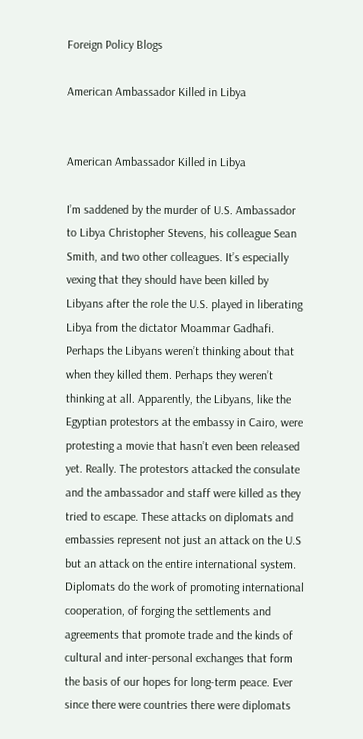Foreign Policy Blogs

American Ambassador Killed in Libya


American Ambassador Killed in Libya

I’m saddened by the murder of U.S. Ambassador to Libya Christopher Stevens, his colleague Sean Smith, and two other colleagues. It’s especially vexing that they should have been killed by Libyans after the role the U.S. played in liberating Libya from the dictator Moammar Gadhafi. Perhaps the Libyans weren’t thinking about that when they killed them. Perhaps they weren’t thinking at all. Apparently, the Libyans, like the Egyptian protestors at the embassy in Cairo, were protesting a movie that hasn’t even been released yet. Really. The protestors attacked the consulate and the ambassador and staff were killed as they tried to escape. These attacks on diplomats and embassies represent not just an attack on the U.S but an attack on the entire international system. Diplomats do the work of promoting international cooperation, of forging the settlements and agreements that promote trade and the kinds of cultural and inter-personal exchanges that form the basis of our hopes for long-term peace. Ever since there were countries there were diplomats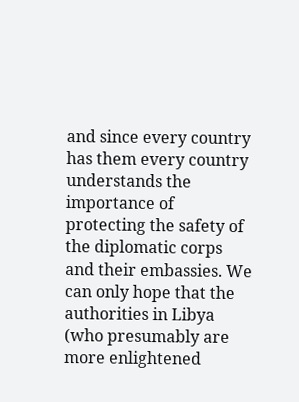and since every country has them every country understands the importance of  protecting the safety of the diplomatic corps and their embassies. We can only hope that the authorities in Libya (who presumably are more enlightened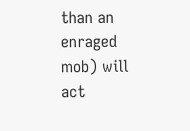than an enraged mob) will act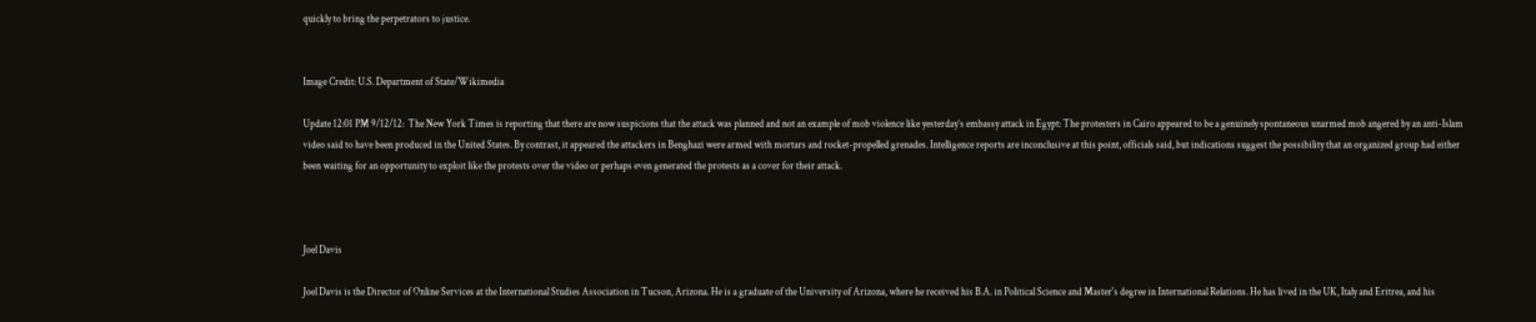quickly to bring the perpetrators to justice.


Image Credit: U.S. Department of State/Wikimedia

Update 12:01 PM 9/12/12:  The New York Times is reporting that there are now suspicions that the attack was planned and not an example of mob violence like yesterday’s embassy attack in Egypt: The protesters in Cairo appeared to be a genuinely spontaneous unarmed mob angered by an anti-Islam video said to have been produced in the United States. By contrast, it appeared the attackers in Benghazi were armed with mortars and rocket-propelled grenades. Intelligence reports are inconclusive at this point, officials said, but indications suggest the possibility that an organized group had either been waiting for an opportunity to exploit like the protests over the video or perhaps even generated the protests as a cover for their attack.



Joel Davis

Joel Davis is the Director of Online Services at the International Studies Association in Tucson, Arizona. He is a graduate of the University of Arizona, where he received his B.A. in Political Science and Master's degree in International Relations. He has lived in the UK, Italy and Eritrea, and his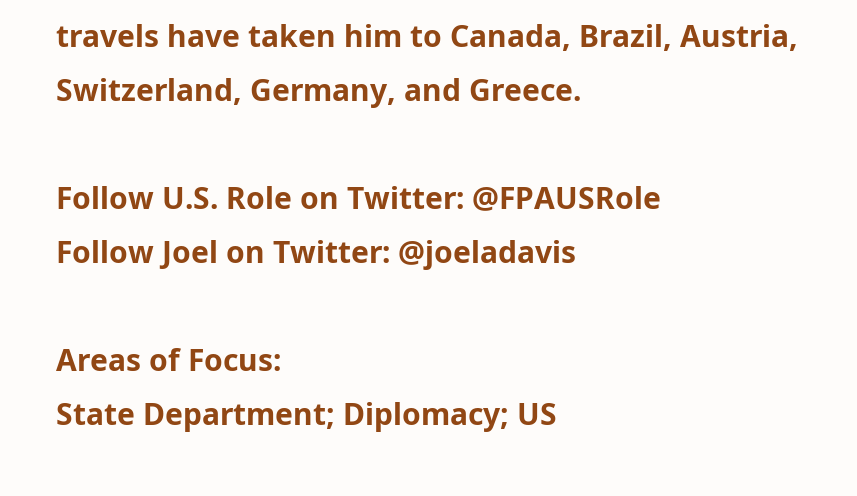travels have taken him to Canada, Brazil, Austria, Switzerland, Germany, and Greece.

Follow U.S. Role on Twitter: @FPAUSRole
Follow Joel on Twitter: @joeladavis

Areas of Focus:
State Department; Diplomacy; US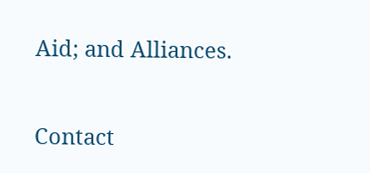Aid; and Alliances.

Contact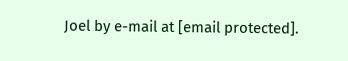Joel by e-mail at [email protected].